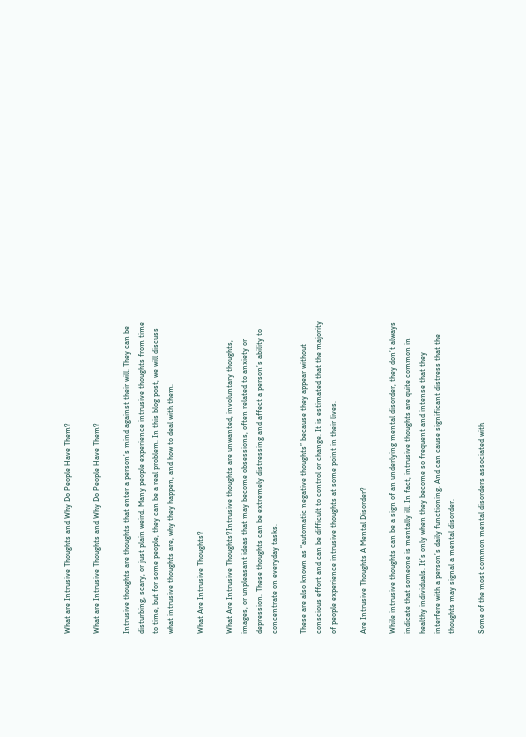What are Intrusive Thoughts and Why Do People Have Them?

What are Intrusive Thoughts and Why Do People Have Them?

Intrusive thoughts are thoughts that enter a person’s mind against their will. They can be disturbing, scary, or just plain weird. Many people experience intrusive thoughts from time to time, but for some people, they can be a real problem. In this blog post, we will discuss what intrusive thoughts are, why they happen, and how to deal with them.

What Are Intrusive Thoughts?

What Are Intrusive Thoughts?Intrusive thoughts are unwanted, involuntary thoughts, images, or unpleasant ideas that may become obsessions, often related to anxiety or depression. These thoughts can be extremely distressing and affect a person’s ability to concentrate on everyday tasks.

These are also known as “automatic negative thoughts” because they appear without conscious effort and can be difficult to control or change. It is estimated that the majority of people experience intrusive thoughts at some point in their lives.

Are Intrusive Thoughts A Mental Disorder?

While intrusive thoughts can be a sign of an underlying mental disorder, they don’t always indicate that someone is mentally ill. In fact, intrusive thoughts are quite common in healthy individuals. It’s only when they become so frequent and intense that they interfere with a person’s daily functioning. And can cause significant distress that the thoughts may signal a mental disorder.

Some of the most common mental disorders associated with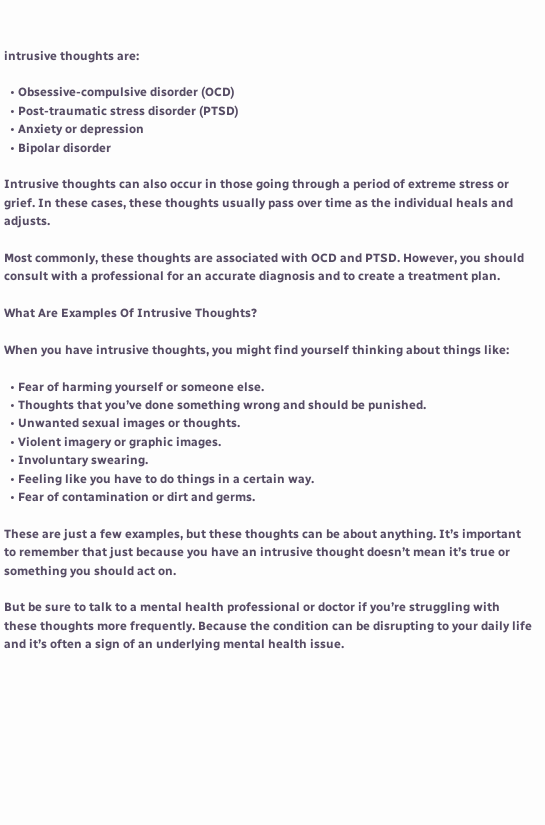intrusive thoughts are:

  • Obsessive-compulsive disorder (OCD)
  • Post-traumatic stress disorder (PTSD)
  • Anxiety or depression
  • Bipolar disorder

Intrusive thoughts can also occur in those going through a period of extreme stress or grief. In these cases, these thoughts usually pass over time as the individual heals and adjusts.

Most commonly, these thoughts are associated with OCD and PTSD. However, you should consult with a professional for an accurate diagnosis and to create a treatment plan.

What Are Examples Of Intrusive Thoughts?

When you have intrusive thoughts, you might find yourself thinking about things like:

  • Fear of harming yourself or someone else.
  • Thoughts that you’ve done something wrong and should be punished.
  • Unwanted sexual images or thoughts.
  • Violent imagery or graphic images.
  • Involuntary swearing.
  • Feeling like you have to do things in a certain way.
  • Fear of contamination or dirt and germs.

These are just a few examples, but these thoughts can be about anything. It’s important to remember that just because you have an intrusive thought doesn’t mean it’s true or something you should act on.

But be sure to talk to a mental health professional or doctor if you’re struggling with these thoughts more frequently. Because the condition can be disrupting to your daily life and it’s often a sign of an underlying mental health issue.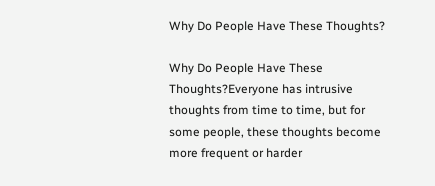Why Do People Have These Thoughts?

Why Do People Have These Thoughts?Everyone has intrusive thoughts from time to time, but for some people, these thoughts become more frequent or harder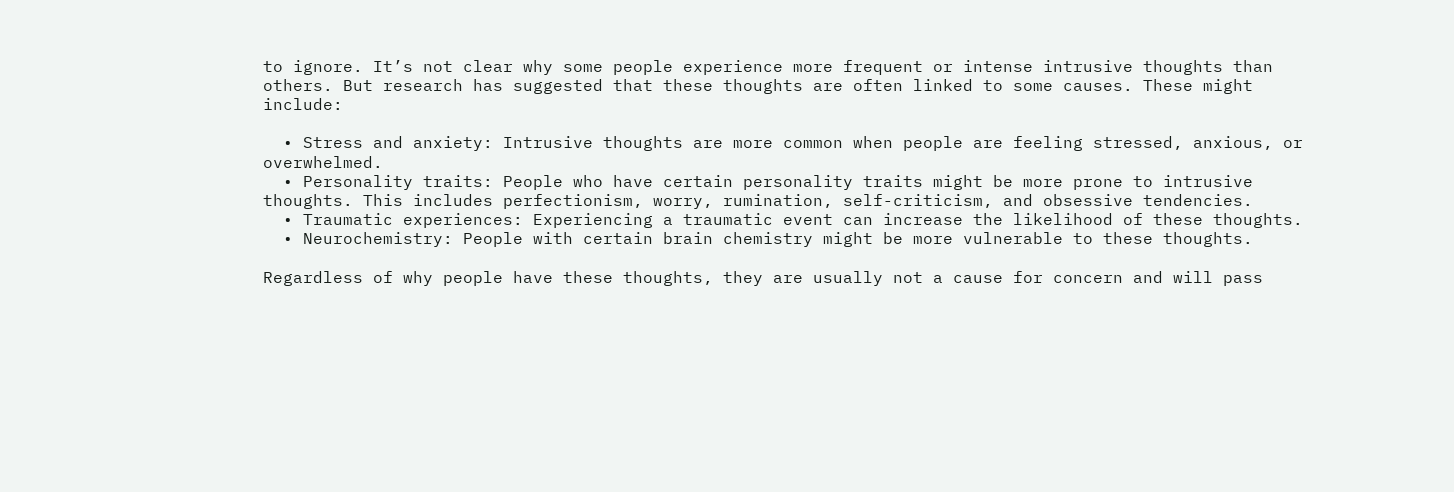to ignore. It’s not clear why some people experience more frequent or intense intrusive thoughts than others. But research has suggested that these thoughts are often linked to some causes. These might include:

  • Stress and anxiety: Intrusive thoughts are more common when people are feeling stressed, anxious, or overwhelmed.
  • Personality traits: People who have certain personality traits might be more prone to intrusive thoughts. This includes perfectionism, worry, rumination, self-criticism, and obsessive tendencies.
  • Traumatic experiences: Experiencing a traumatic event can increase the likelihood of these thoughts.
  • Neurochemistry: People with certain brain chemistry might be more vulnerable to these thoughts.

Regardless of why people have these thoughts, they are usually not a cause for concern and will pass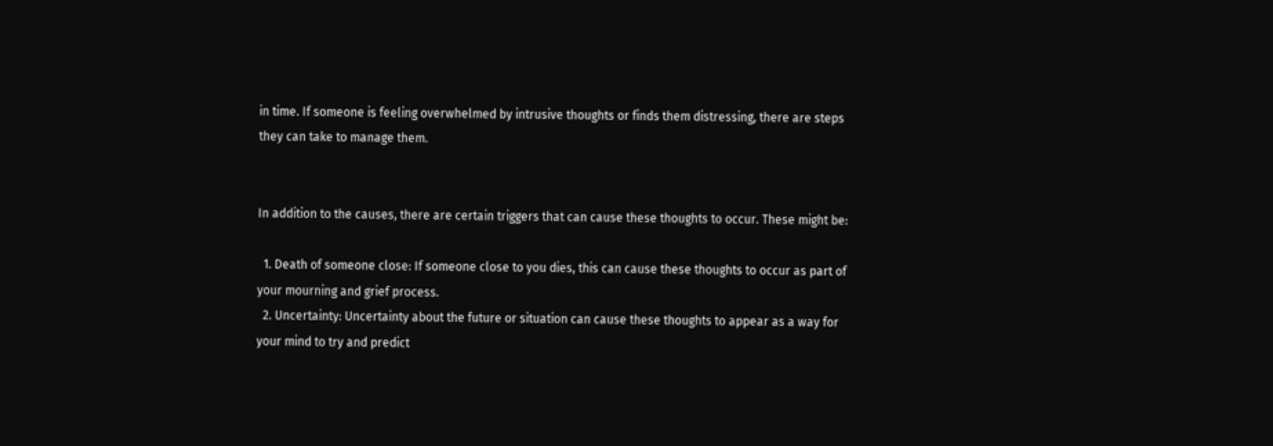in time. If someone is feeling overwhelmed by intrusive thoughts or finds them distressing, there are steps they can take to manage them.


In addition to the causes, there are certain triggers that can cause these thoughts to occur. These might be:

  1. Death of someone close: If someone close to you dies, this can cause these thoughts to occur as part of your mourning and grief process.
  2. Uncertainty: Uncertainty about the future or situation can cause these thoughts to appear as a way for your mind to try and predict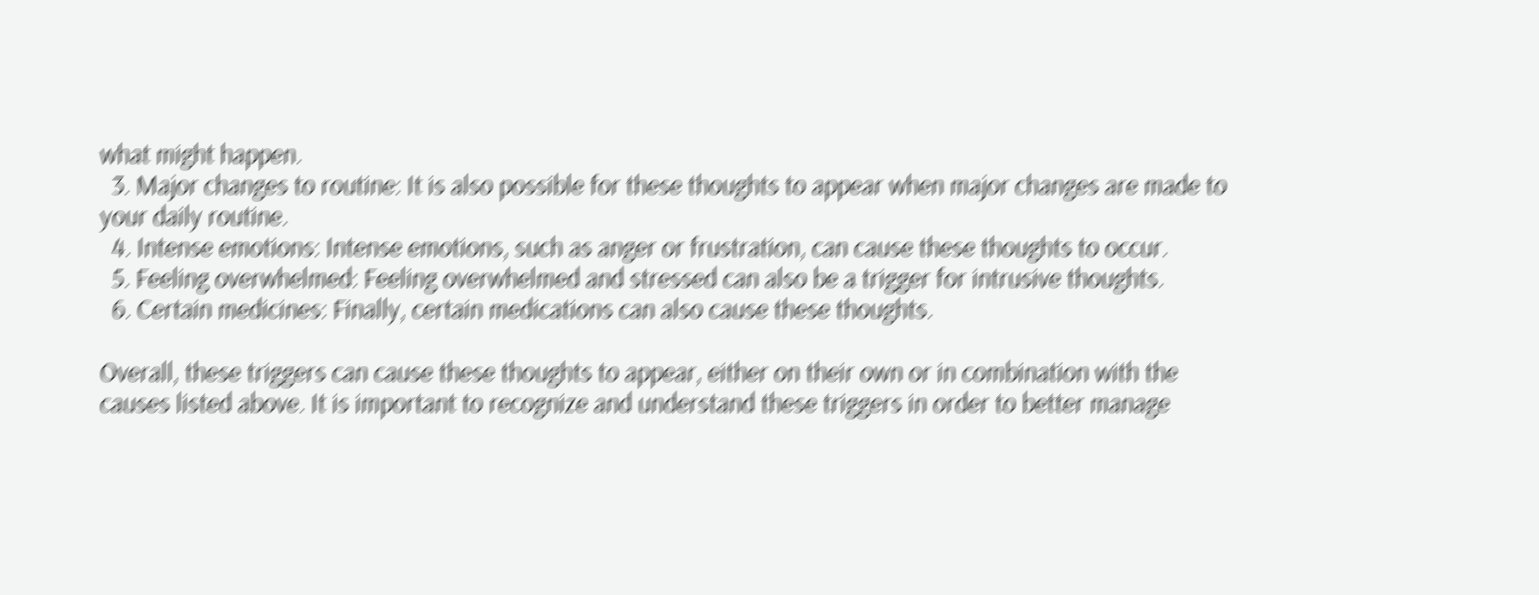what might happen.
  3. Major changes to routine: It is also possible for these thoughts to appear when major changes are made to your daily routine.
  4. Intense emotions: Intense emotions, such as anger or frustration, can cause these thoughts to occur.
  5. Feeling overwhelmed: Feeling overwhelmed and stressed can also be a trigger for intrusive thoughts.
  6. Certain medicines: Finally, certain medications can also cause these thoughts.

Overall, these triggers can cause these thoughts to appear, either on their own or in combination with the causes listed above. It is important to recognize and understand these triggers in order to better manage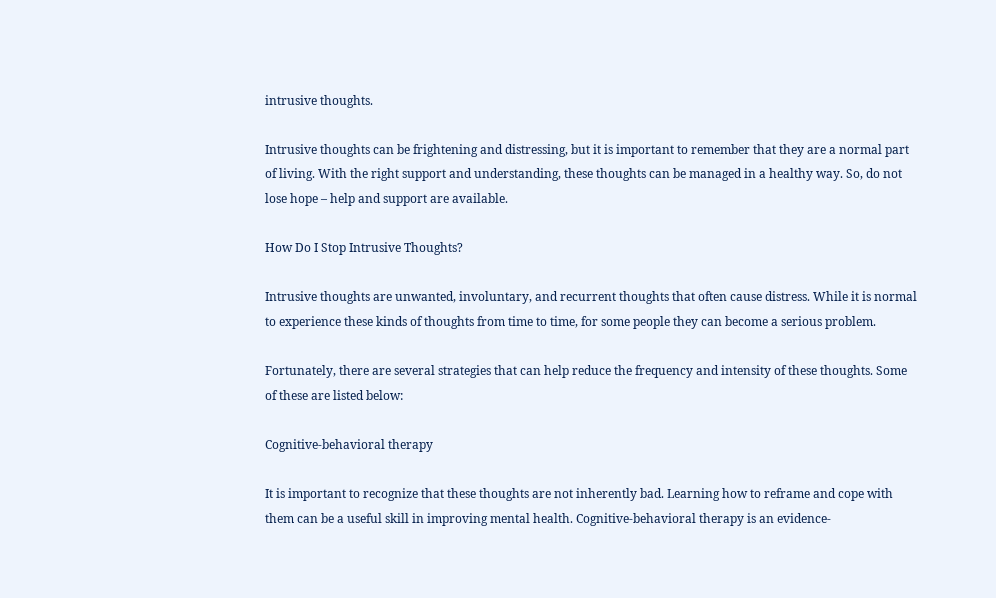intrusive thoughts.

Intrusive thoughts can be frightening and distressing, but it is important to remember that they are a normal part of living. With the right support and understanding, these thoughts can be managed in a healthy way. So, do not lose hope – help and support are available.

How Do I Stop Intrusive Thoughts?

Intrusive thoughts are unwanted, involuntary, and recurrent thoughts that often cause distress. While it is normal to experience these kinds of thoughts from time to time, for some people they can become a serious problem.

Fortunately, there are several strategies that can help reduce the frequency and intensity of these thoughts. Some of these are listed below:

Cognitive-behavioral therapy

It is important to recognize that these thoughts are not inherently bad. Learning how to reframe and cope with them can be a useful skill in improving mental health. Cognitive-behavioral therapy is an evidence-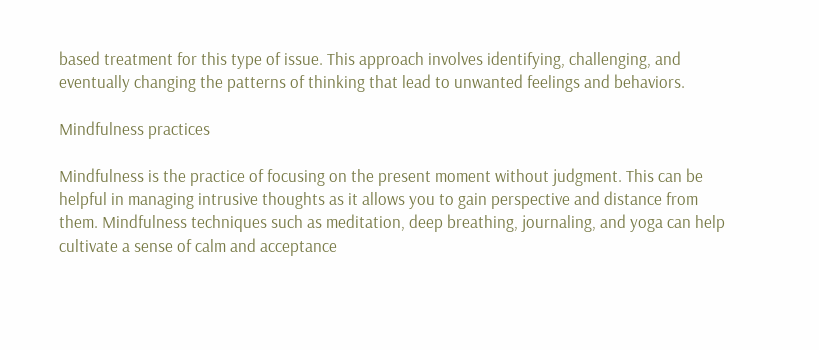based treatment for this type of issue. This approach involves identifying, challenging, and eventually changing the patterns of thinking that lead to unwanted feelings and behaviors.

Mindfulness practices

Mindfulness is the practice of focusing on the present moment without judgment. This can be helpful in managing intrusive thoughts as it allows you to gain perspective and distance from them. Mindfulness techniques such as meditation, deep breathing, journaling, and yoga can help cultivate a sense of calm and acceptance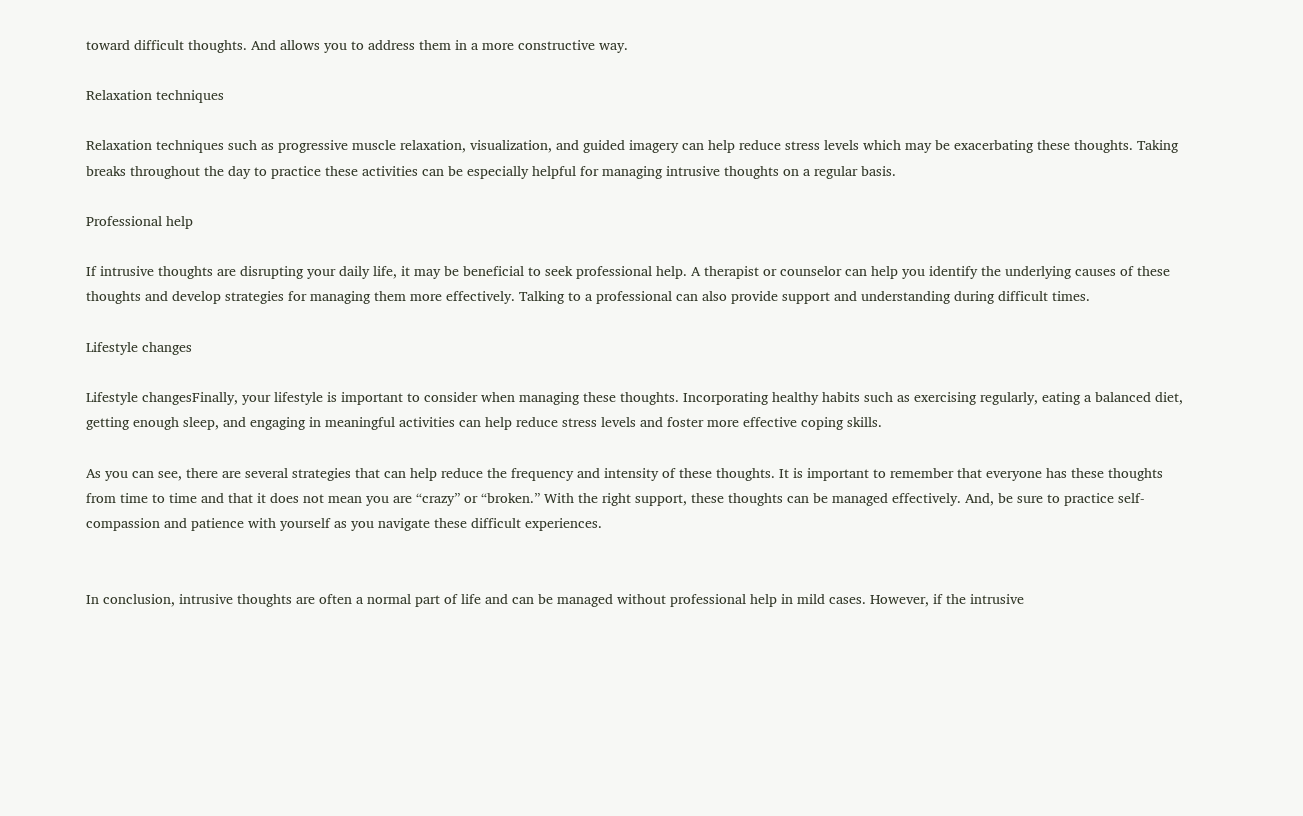toward difficult thoughts. And allows you to address them in a more constructive way.

Relaxation techniques

Relaxation techniques such as progressive muscle relaxation, visualization, and guided imagery can help reduce stress levels which may be exacerbating these thoughts. Taking breaks throughout the day to practice these activities can be especially helpful for managing intrusive thoughts on a regular basis.

Professional help

If intrusive thoughts are disrupting your daily life, it may be beneficial to seek professional help. A therapist or counselor can help you identify the underlying causes of these thoughts and develop strategies for managing them more effectively. Talking to a professional can also provide support and understanding during difficult times.

Lifestyle changes

Lifestyle changesFinally, your lifestyle is important to consider when managing these thoughts. Incorporating healthy habits such as exercising regularly, eating a balanced diet, getting enough sleep, and engaging in meaningful activities can help reduce stress levels and foster more effective coping skills.

As you can see, there are several strategies that can help reduce the frequency and intensity of these thoughts. It is important to remember that everyone has these thoughts from time to time and that it does not mean you are “crazy” or “broken.” With the right support, these thoughts can be managed effectively. And, be sure to practice self-compassion and patience with yourself as you navigate these difficult experiences.


In conclusion, intrusive thoughts are often a normal part of life and can be managed without professional help in mild cases. However, if the intrusive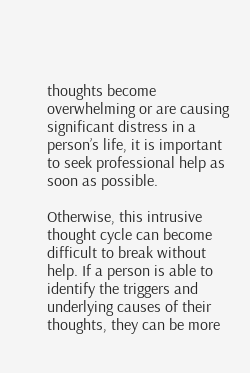thoughts become overwhelming or are causing significant distress in a person’s life, it is important to seek professional help as soon as possible.

Otherwise, this intrusive thought cycle can become difficult to break without help. If a person is able to identify the triggers and underlying causes of their thoughts, they can be more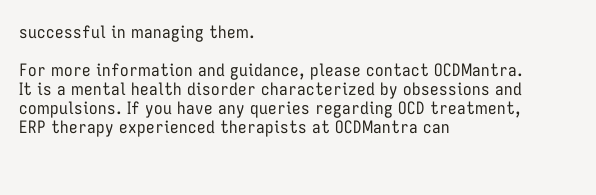successful in managing them.

For more information and guidance, please contact OCDMantra. It is a mental health disorder characterized by obsessions and compulsions. If you have any queries regarding OCD treatment, ERP therapy experienced therapists at OCDMantra can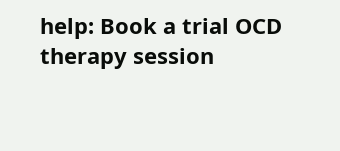help: Book a trial OCD therapy session